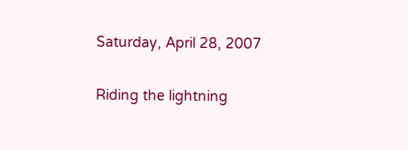Saturday, April 28, 2007

Riding the lightning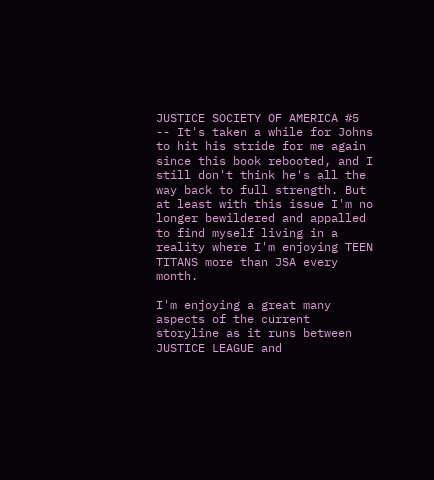JUSTICE SOCIETY OF AMERICA #5 -- It's taken a while for Johns to hit his stride for me again since this book rebooted, and I still don't think he's all the way back to full strength. But at least with this issue I'm no longer bewildered and appalled to find myself living in a reality where I'm enjoying TEEN TITANS more than JSA every month.

I'm enjoying a great many aspects of the current storyline as it runs between JUSTICE LEAGUE and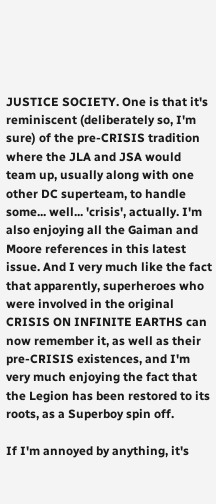JUSTICE SOCIETY. One is that it's reminiscent (deliberately so, I'm sure) of the pre-CRISIS tradition where the JLA and JSA would team up, usually along with one other DC superteam, to handle some... well... 'crisis', actually. I'm also enjoying all the Gaiman and Moore references in this latest issue. And I very much like the fact that apparently, superheroes who were involved in the original CRISIS ON INFINITE EARTHS can now remember it, as well as their pre-CRISIS existences, and I'm very much enjoying the fact that the Legion has been restored to its roots, as a Superboy spin off.

If I'm annoyed by anything, it's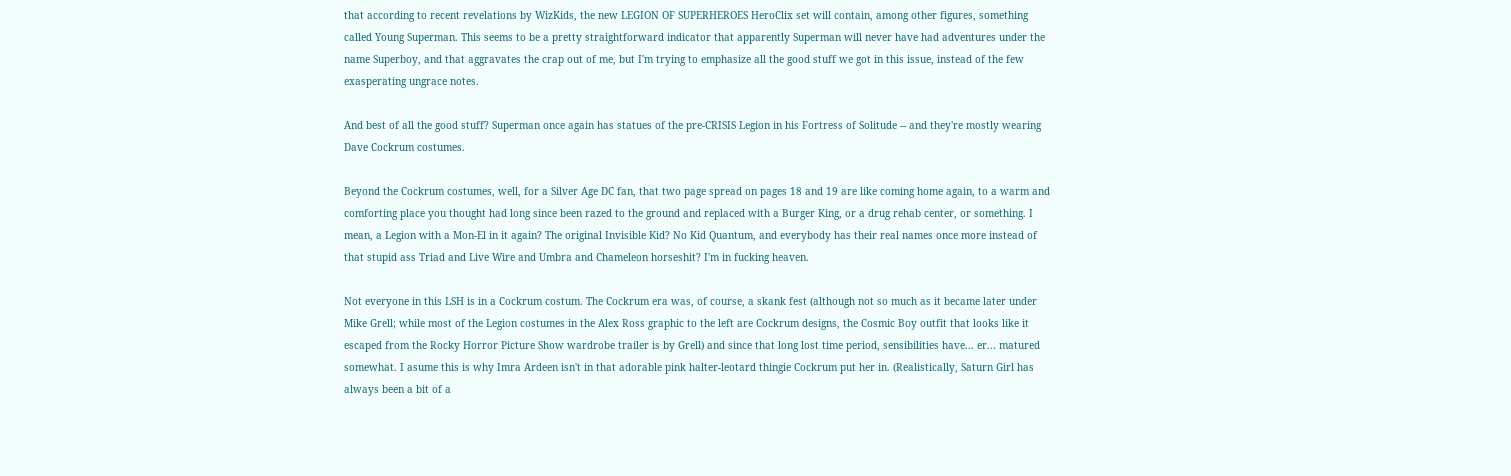that according to recent revelations by WizKids, the new LEGION OF SUPERHEROES HeroClix set will contain, among other figures, something called Young Superman. This seems to be a pretty straightforward indicator that apparently Superman will never have had adventures under the name Superboy, and that aggravates the crap out of me, but I'm trying to emphasize all the good stuff we got in this issue, instead of the few exasperating ungrace notes.

And best of all the good stuff? Superman once again has statues of the pre-CRISIS Legion in his Fortress of Solitude -- and they're mostly wearing Dave Cockrum costumes.

Beyond the Cockrum costumes, well, for a Silver Age DC fan, that two page spread on pages 18 and 19 are like coming home again, to a warm and comforting place you thought had long since been razed to the ground and replaced with a Burger King, or a drug rehab center, or something. I mean, a Legion with a Mon-El in it again? The original Invisible Kid? No Kid Quantum, and everybody has their real names once more instead of that stupid ass Triad and Live Wire and Umbra and Chameleon horseshit? I'm in fucking heaven.

Not everyone in this LSH is in a Cockrum costum. The Cockrum era was, of course, a skank fest (although not so much as it became later under Mike Grell; while most of the Legion costumes in the Alex Ross graphic to the left are Cockrum designs, the Cosmic Boy outfit that looks like it escaped from the Rocky Horror Picture Show wardrobe trailer is by Grell) and since that long lost time period, sensibilities have... er... matured somewhat. I asume this is why Imra Ardeen isn't in that adorable pink halter-leotard thingie Cockrum put her in. (Realistically, Saturn Girl has always been a bit of a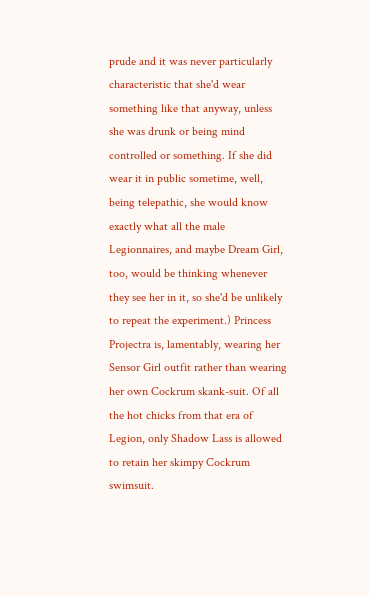prude and it was never particularly characteristic that she'd wear something like that anyway, unless she was drunk or being mind controlled or something. If she did wear it in public sometime, well, being telepathic, she would know exactly what all the male Legionnaires, and maybe Dream Girl, too, would be thinking whenever they see her in it, so she'd be unlikely to repeat the experiment.) Princess Projectra is, lamentably, wearing her Sensor Girl outfit rather than wearing her own Cockrum skank-suit. Of all the hot chicks from that era of Legion, only Shadow Lass is allowed to retain her skimpy Cockrum swimsuit.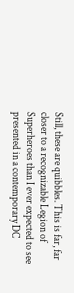Still, these are quibbles. This is far, far closer to a recognizable Legion of Superheroes than I ever expected to see presented in a contemporary DC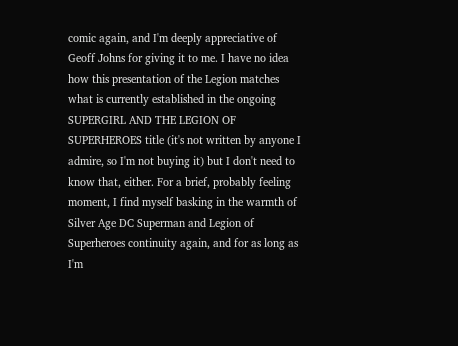comic again, and I'm deeply appreciative of Geoff Johns for giving it to me. I have no idea how this presentation of the Legion matches what is currently established in the ongoing SUPERGIRL AND THE LEGION OF SUPERHEROES title (it's not written by anyone I admire, so I'm not buying it) but I don't need to know that, either. For a brief, probably feeling moment, I find myself basking in the warmth of Silver Age DC Superman and Legion of Superheroes continuity again, and for as long as I'm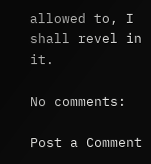allowed to, I shall revel in it.

No comments:

Post a Comment